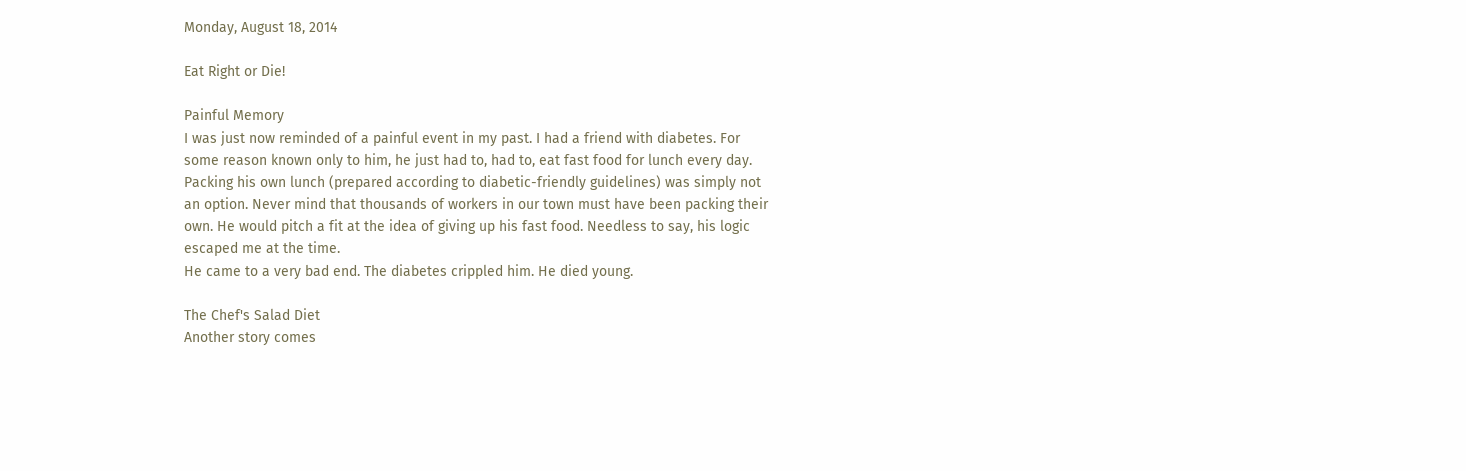Monday, August 18, 2014

Eat Right or Die!

Painful Memory
I was just now reminded of a painful event in my past. I had a friend with diabetes. For some reason known only to him, he just had to, had to, eat fast food for lunch every day. Packing his own lunch (prepared according to diabetic-friendly guidelines) was simply not an option. Never mind that thousands of workers in our town must have been packing their own. He would pitch a fit at the idea of giving up his fast food. Needless to say, his logic escaped me at the time.
He came to a very bad end. The diabetes crippled him. He died young.

The Chef's Salad Diet
Another story comes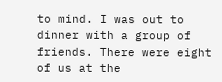to mind. I was out to dinner with a group of friends. There were eight of us at the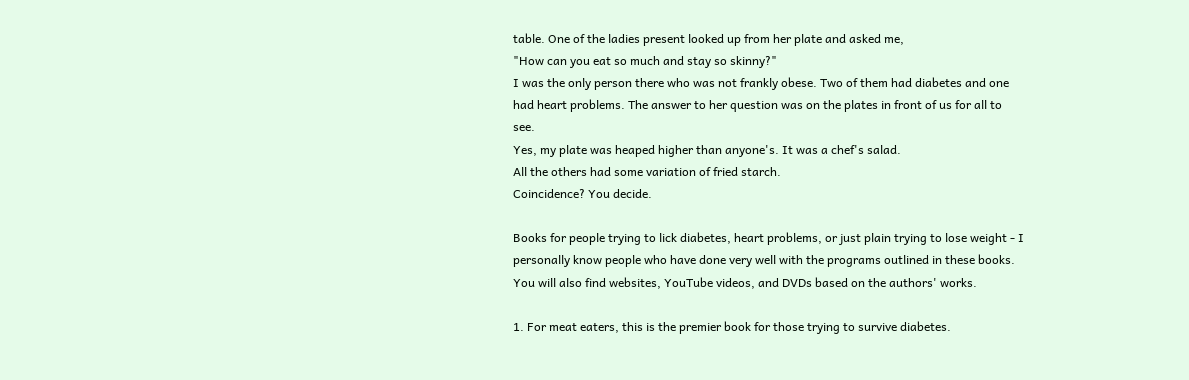table. One of the ladies present looked up from her plate and asked me,
"How can you eat so much and stay so skinny?"
I was the only person there who was not frankly obese. Two of them had diabetes and one had heart problems. The answer to her question was on the plates in front of us for all to see.
Yes, my plate was heaped higher than anyone's. It was a chef's salad.
All the others had some variation of fried starch.
Coincidence? You decide.

Books for people trying to lick diabetes, heart problems, or just plain trying to lose weight - I personally know people who have done very well with the programs outlined in these books. You will also find websites, YouTube videos, and DVDs based on the authors' works.

1. For meat eaters, this is the premier book for those trying to survive diabetes.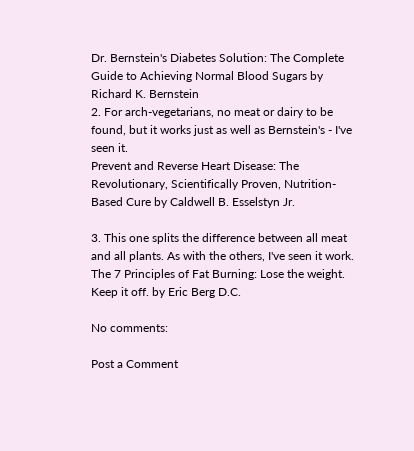Dr. Bernstein's Diabetes Solution: The Complete Guide to Achieving Normal Blood Sugars by Richard K. Bernstein
2. For arch-vegetarians, no meat or dairy to be found, but it works just as well as Bernstein's - I've seen it.
Prevent and Reverse Heart Disease: The Revolutionary, Scientifically Proven, Nutrition-Based Cure by Caldwell B. Esselstyn Jr.

3. This one splits the difference between all meat and all plants. As with the others, I've seen it work.
The 7 Principles of Fat Burning: Lose the weight. Keep it off. by Eric Berg D.C.

No comments:

Post a Comment